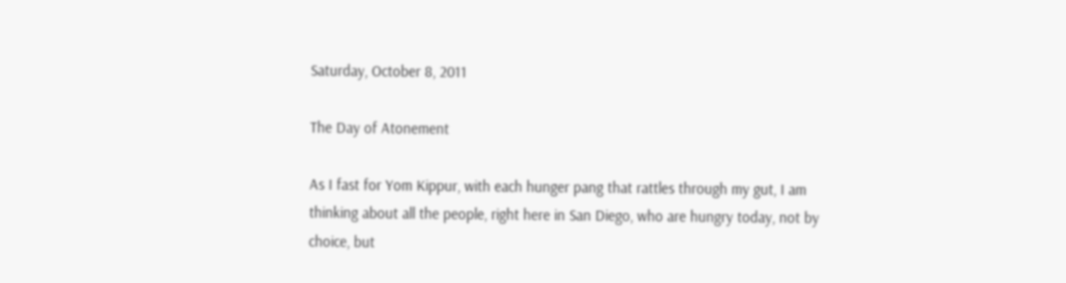Saturday, October 8, 2011

The Day of Atonement

As I fast for Yom Kippur, with each hunger pang that rattles through my gut, I am thinking about all the people, right here in San Diego, who are hungry today, not by choice, but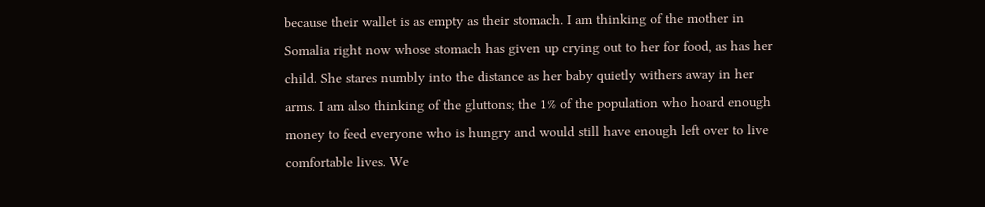because their wallet is as empty as their stomach. I am thinking of the mother in Somalia right now whose stomach has given up crying out to her for food, as has her child. She stares numbly into the distance as her baby quietly withers away in her arms. I am also thinking of the gluttons; the 1% of the population who hoard enough money to feed everyone who is hungry and would still have enough left over to live comfortable lives. We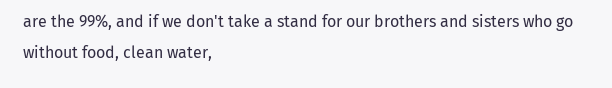are the 99%, and if we don't take a stand for our brothers and sisters who go without food, clean water,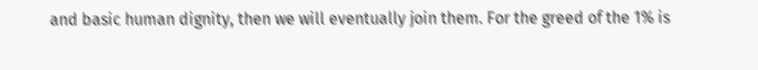and basic human dignity, then we will eventually join them. For the greed of the 1% is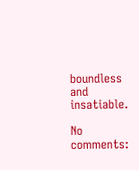boundless and insatiable.

No comments: